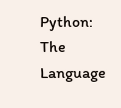Python: The Language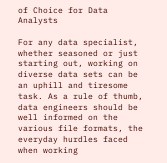of Choice for Data Analysts

For any data specialist, whether seasoned or just starting out, working on diverse data sets can be an uphill and tiresome task. As a rule of thumb, data engineers should be well informed on the various file formats, the everyday hurdles faced when working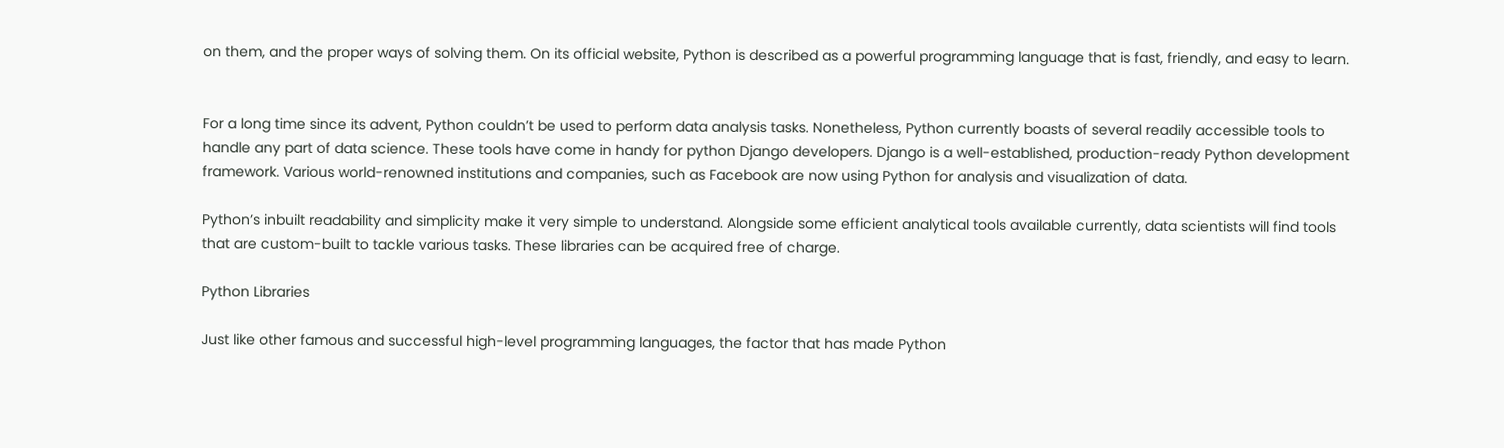on them, and the proper ways of solving them. On its official website, Python is described as a powerful programming language that is fast, friendly, and easy to learn.


For a long time since its advent, Python couldn’t be used to perform data analysis tasks. Nonetheless, Python currently boasts of several readily accessible tools to handle any part of data science. These tools have come in handy for python Django developers. Django is a well-established, production-ready Python development framework. Various world-renowned institutions and companies, such as Facebook are now using Python for analysis and visualization of data.

Python’s inbuilt readability and simplicity make it very simple to understand. Alongside some efficient analytical tools available currently, data scientists will find tools that are custom-built to tackle various tasks. These libraries can be acquired free of charge.

Python Libraries

Just like other famous and successful high-level programming languages, the factor that has made Python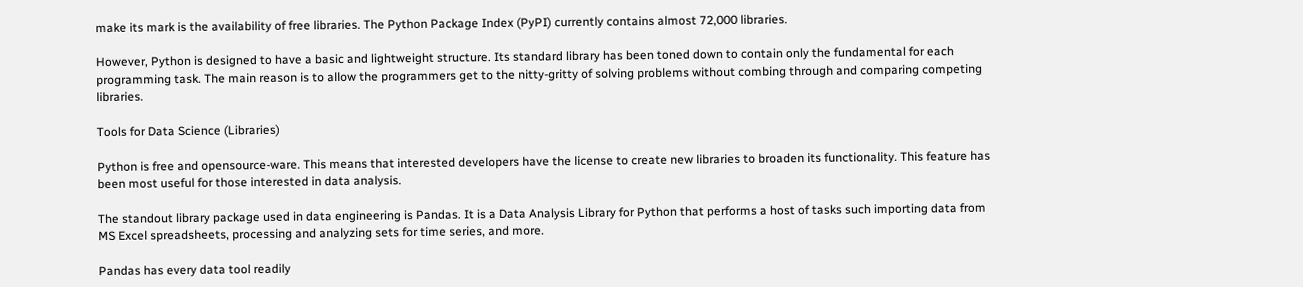make its mark is the availability of free libraries. The Python Package Index (PyPI) currently contains almost 72,000 libraries.

However, Python is designed to have a basic and lightweight structure. Its standard library has been toned down to contain only the fundamental for each programming task. The main reason is to allow the programmers get to the nitty-gritty of solving problems without combing through and comparing competing libraries.

Tools for Data Science (Libraries)

Python is free and opensource-ware. This means that interested developers have the license to create new libraries to broaden its functionality. This feature has been most useful for those interested in data analysis.

The standout library package used in data engineering is Pandas. It is a Data Analysis Library for Python that performs a host of tasks such importing data from MS Excel spreadsheets, processing and analyzing sets for time series, and more.

Pandas has every data tool readily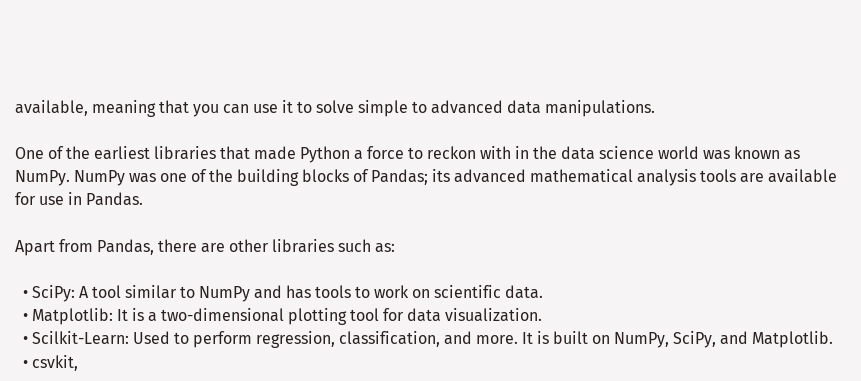available, meaning that you can use it to solve simple to advanced data manipulations.

One of the earliest libraries that made Python a force to reckon with in the data science world was known as NumPy. NumPy was one of the building blocks of Pandas; its advanced mathematical analysis tools are available for use in Pandas.

Apart from Pandas, there are other libraries such as:

  • SciPy: A tool similar to NumPy and has tools to work on scientific data.
  • Matplotlib: It is a two-dimensional plotting tool for data visualization.
  • Scilkit-Learn: Used to perform regression, classification, and more. It is built on NumPy, SciPy, and Matplotlib.
  • csvkit,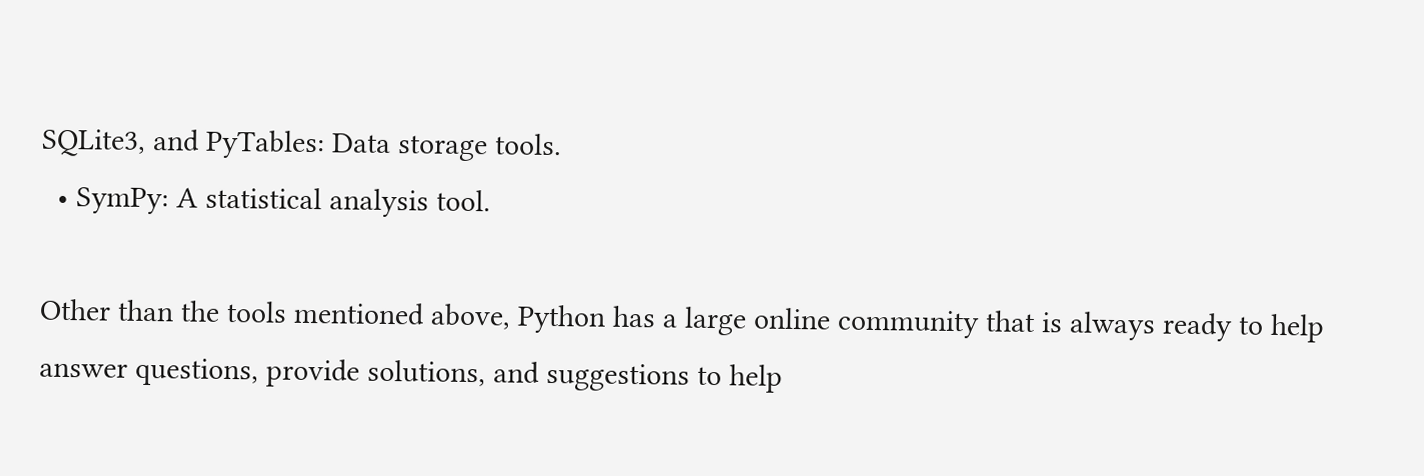SQLite3, and PyTables: Data storage tools.
  • SymPy: A statistical analysis tool.

Other than the tools mentioned above, Python has a large online community that is always ready to help answer questions, provide solutions, and suggestions to help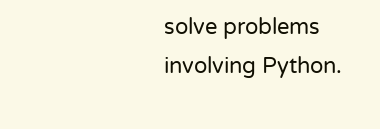solve problems involving Python.